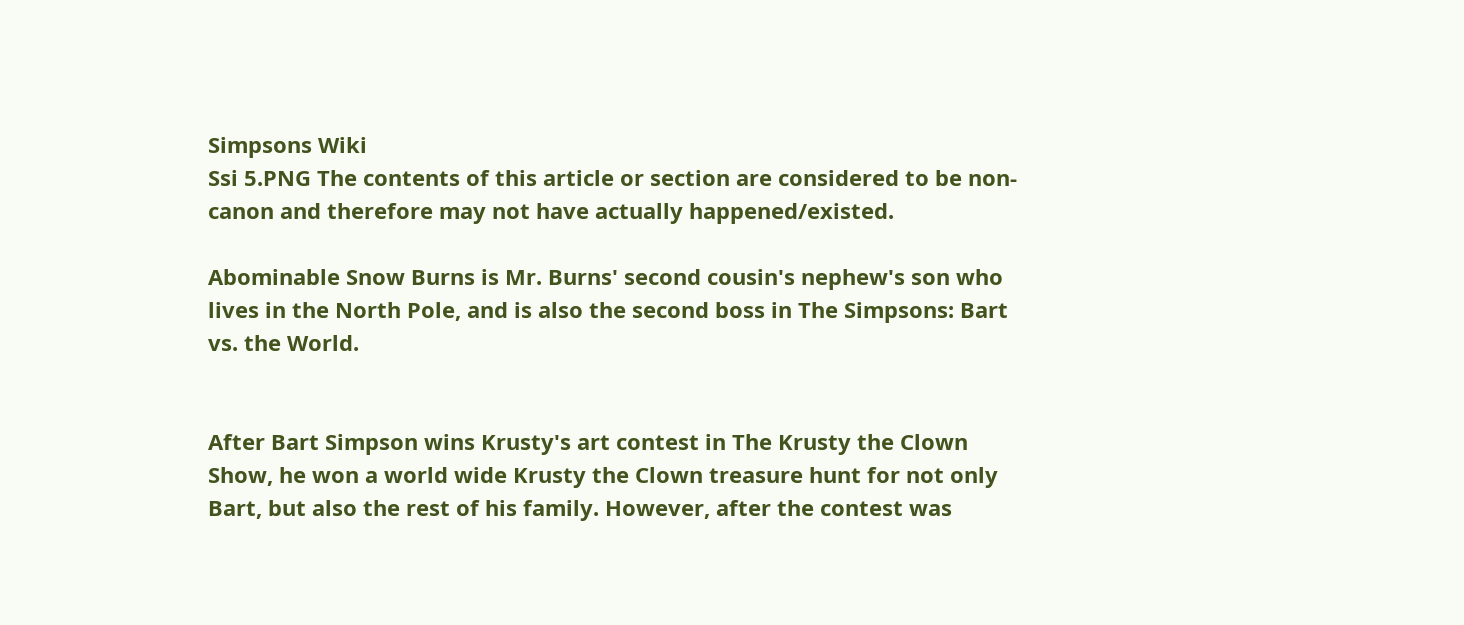Simpsons Wiki
Ssi 5.PNG The contents of this article or section are considered to be non-canon and therefore may not have actually happened/existed.

Abominable Snow Burns is Mr. Burns' second cousin's nephew's son who lives in the North Pole, and is also the second boss in The Simpsons: Bart vs. the World.


After Bart Simpson wins Krusty's art contest in The Krusty the Clown Show, he won a world wide Krusty the Clown treasure hunt for not only Bart, but also the rest of his family. However, after the contest was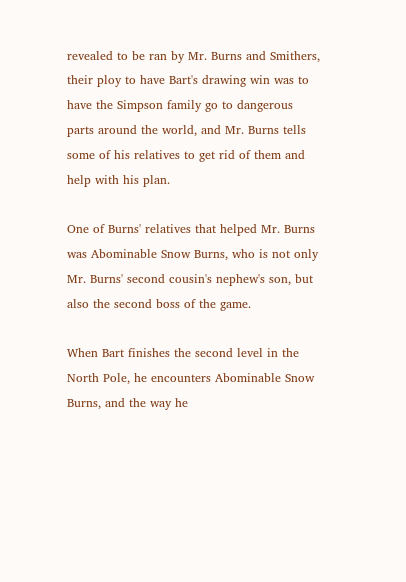revealed to be ran by Mr. Burns and Smithers, their ploy to have Bart's drawing win was to have the Simpson family go to dangerous parts around the world, and Mr. Burns tells some of his relatives to get rid of them and help with his plan.

One of Burns' relatives that helped Mr. Burns was Abominable Snow Burns, who is not only Mr. Burns' second cousin's nephew's son, but also the second boss of the game.

When Bart finishes the second level in the North Pole, he encounters Abominable Snow Burns, and the way he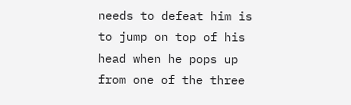needs to defeat him is to jump on top of his head when he pops up from one of the three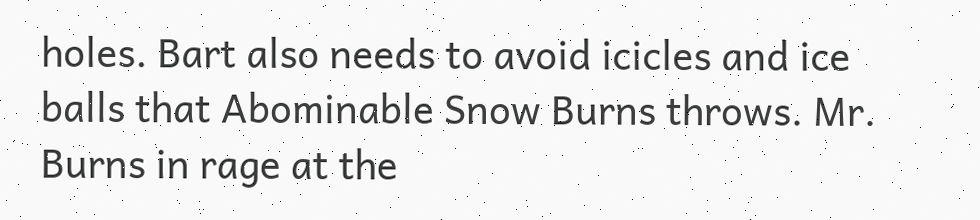holes. Bart also needs to avoid icicles and ice balls that Abominable Snow Burns throws. Mr. Burns in rage at the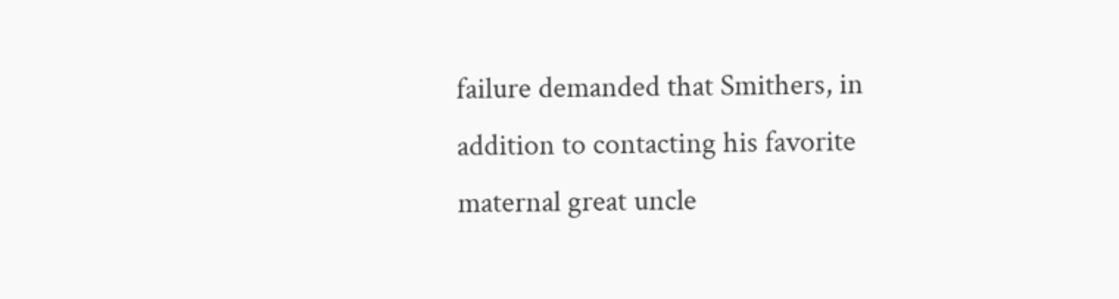failure demanded that Smithers, in addition to contacting his favorite maternal great uncle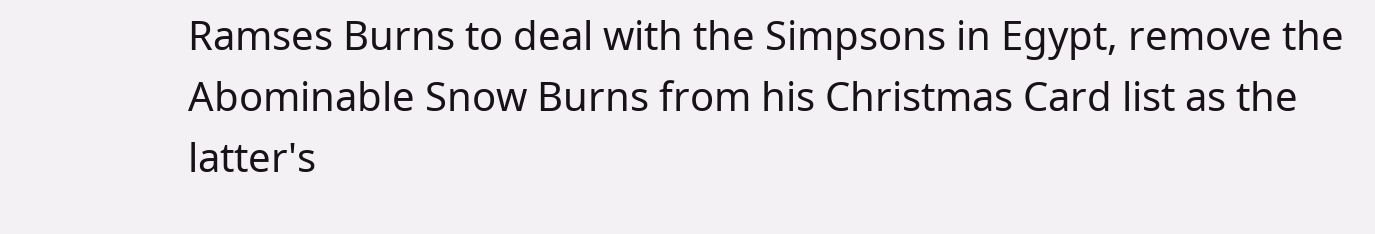Ramses Burns to deal with the Simpsons in Egypt, remove the Abominable Snow Burns from his Christmas Card list as the latter's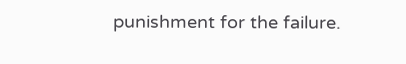punishment for the failure.